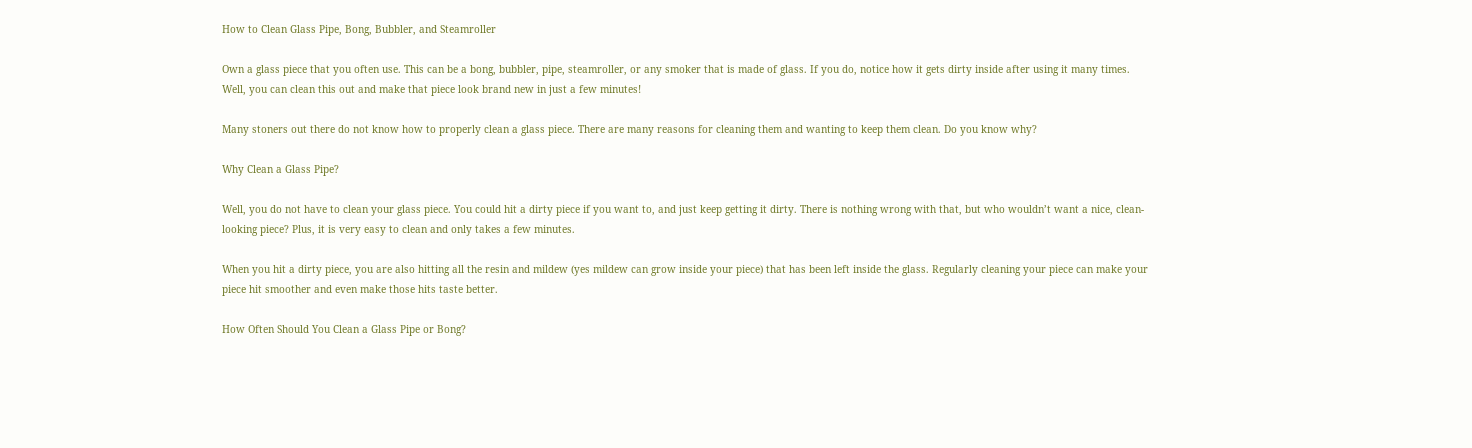How to Clean Glass Pipe, Bong, Bubbler, and Steamroller

Own a glass piece that you often use. This can be a bong, bubbler, pipe, steamroller, or any smoker that is made of glass. If you do, notice how it gets dirty inside after using it many times. Well, you can clean this out and make that piece look brand new in just a few minutes!

Many stoners out there do not know how to properly clean a glass piece. There are many reasons for cleaning them and wanting to keep them clean. Do you know why?

Why Clean a Glass Pipe?

Well, you do not have to clean your glass piece. You could hit a dirty piece if you want to, and just keep getting it dirty. There is nothing wrong with that, but who wouldn’t want a nice, clean-looking piece? Plus, it is very easy to clean and only takes a few minutes.

When you hit a dirty piece, you are also hitting all the resin and mildew (yes mildew can grow inside your piece) that has been left inside the glass. Regularly cleaning your piece can make your piece hit smoother and even make those hits taste better.

How Often Should You Clean a Glass Pipe or Bong?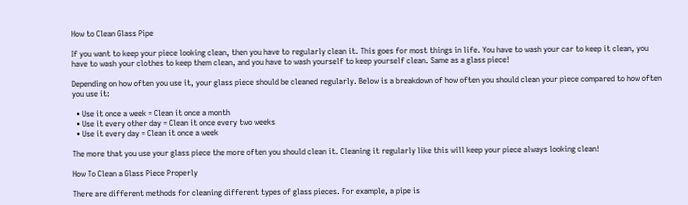How to Clean Glass Pipe

If you want to keep your piece looking clean, then you have to regularly clean it. This goes for most things in life. You have to wash your car to keep it clean, you have to wash your clothes to keep them clean, and you have to wash yourself to keep yourself clean. Same as a glass piece!

Depending on how often you use it, your glass piece should be cleaned regularly. Below is a breakdown of how often you should clean your piece compared to how often you use it:

  • Use it once a week = Clean it once a month
  • Use it every other day = Clean it once every two weeks
  • Use it every day = Clean it once a week

The more that you use your glass piece the more often you should clean it. Cleaning it regularly like this will keep your piece always looking clean!

How To Clean a Glass Piece Properly

There are different methods for cleaning different types of glass pieces. For example, a pipe is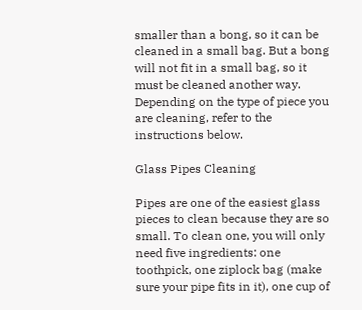smaller than a bong, so it can be cleaned in a small bag. But a bong will not fit in a small bag, so it must be cleaned another way. Depending on the type of piece you are cleaning, refer to the instructions below.

Glass Pipes Cleaning

Pipes are one of the easiest glass pieces to clean because they are so small. To clean one, you will only need five ingredients: one toothpick, one ziplock bag (make sure your pipe fits in it), one cup of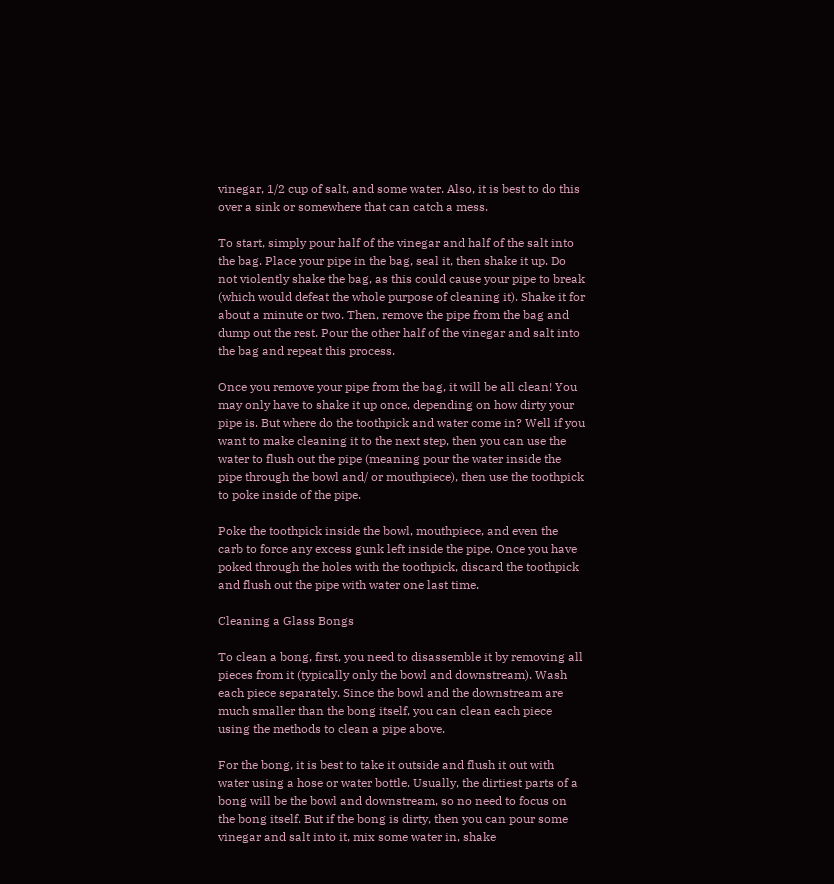vinegar, 1/2 cup of salt, and some water. Also, it is best to do this over a sink or somewhere that can catch a mess.

To start, simply pour half of the vinegar and half of the salt into the bag. Place your pipe in the bag, seal it, then shake it up. Do not violently shake the bag, as this could cause your pipe to break (which would defeat the whole purpose of cleaning it). Shake it for about a minute or two. Then, remove the pipe from the bag and dump out the rest. Pour the other half of the vinegar and salt into the bag and repeat this process.

Once you remove your pipe from the bag, it will be all clean! You may only have to shake it up once, depending on how dirty your pipe is. But where do the toothpick and water come in? Well if you want to make cleaning it to the next step, then you can use the water to flush out the pipe (meaning pour the water inside the pipe through the bowl and/ or mouthpiece), then use the toothpick to poke inside of the pipe.

Poke the toothpick inside the bowl, mouthpiece, and even the carb to force any excess gunk left inside the pipe. Once you have poked through the holes with the toothpick, discard the toothpick and flush out the pipe with water one last time.

Cleaning a Glass Bongs

To clean a bong, first, you need to disassemble it by removing all pieces from it (typically only the bowl and downstream). Wash each piece separately. Since the bowl and the downstream are much smaller than the bong itself, you can clean each piece using the methods to clean a pipe above.

For the bong, it is best to take it outside and flush it out with water using a hose or water bottle. Usually, the dirtiest parts of a bong will be the bowl and downstream, so no need to focus on the bong itself. But if the bong is dirty, then you can pour some vinegar and salt into it, mix some water in, shake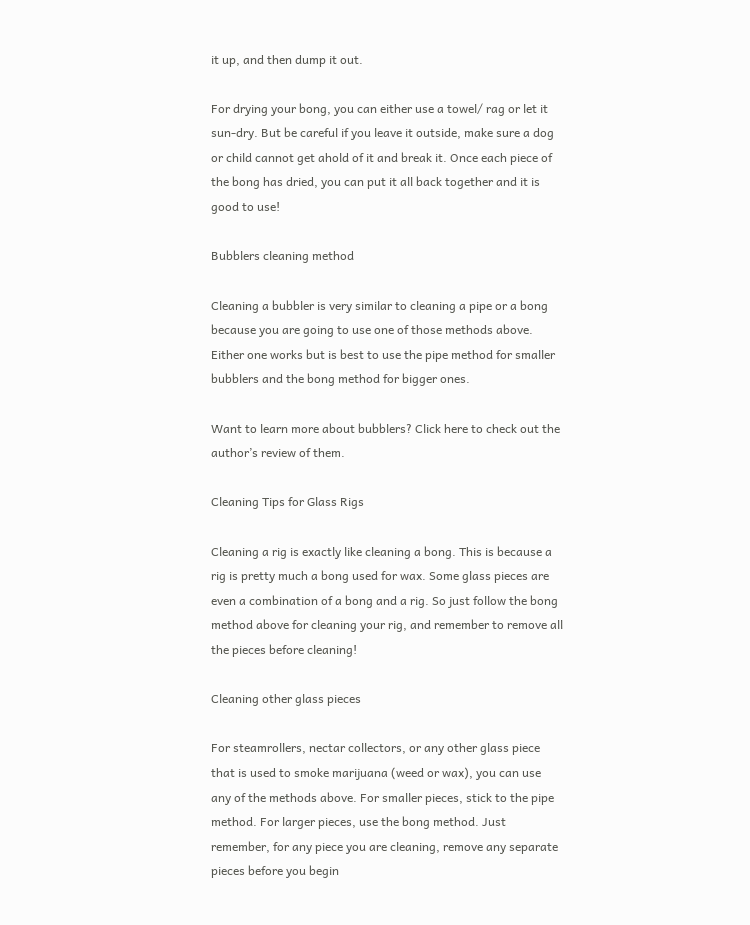it up, and then dump it out.

For drying your bong, you can either use a towel/ rag or let it sun-dry. But be careful if you leave it outside, make sure a dog or child cannot get ahold of it and break it. Once each piece of the bong has dried, you can put it all back together and it is good to use!

Bubblers cleaning method

Cleaning a bubbler is very similar to cleaning a pipe or a bong because you are going to use one of those methods above. Either one works but is best to use the pipe method for smaller bubblers and the bong method for bigger ones.

Want to learn more about bubblers? Click here to check out the author’s review of them.

Cleaning Tips for Glass Rigs

Cleaning a rig is exactly like cleaning a bong. This is because a rig is pretty much a bong used for wax. Some glass pieces are even a combination of a bong and a rig. So just follow the bong method above for cleaning your rig, and remember to remove all the pieces before cleaning!

Cleaning other glass pieces

For steamrollers, nectar collectors, or any other glass piece that is used to smoke marijuana (weed or wax), you can use any of the methods above. For smaller pieces, stick to the pipe method. For larger pieces, use the bong method. Just remember, for any piece you are cleaning, remove any separate pieces before you begin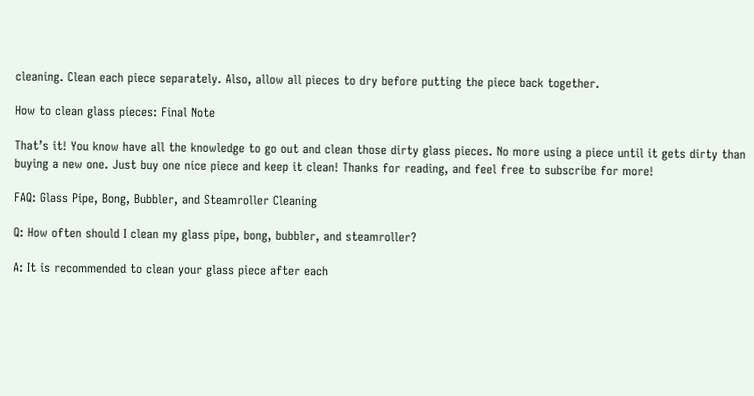cleaning. Clean each piece separately. Also, allow all pieces to dry before putting the piece back together.

How to clean glass pieces: Final Note

That’s it! You know have all the knowledge to go out and clean those dirty glass pieces. No more using a piece until it gets dirty than buying a new one. Just buy one nice piece and keep it clean! Thanks for reading, and feel free to subscribe for more!

FAQ: Glass Pipe, Bong, Bubbler, and Steamroller Cleaning

Q: How often should I clean my glass pipe, bong, bubbler, and steamroller?

A: It is recommended to clean your glass piece after each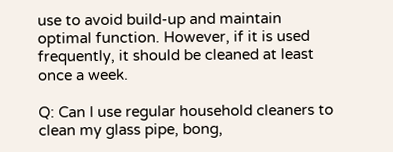use to avoid build-up and maintain optimal function. However, if it is used frequently, it should be cleaned at least once a week.

Q: Can I use regular household cleaners to clean my glass pipe, bong,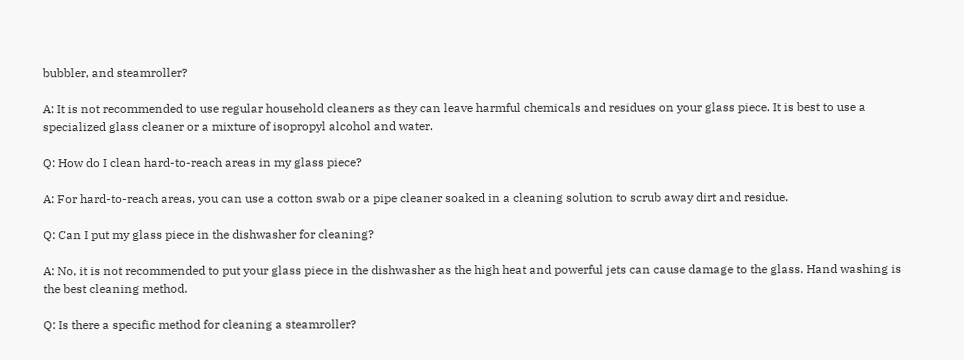bubbler, and steamroller?

A: It is not recommended to use regular household cleaners as they can leave harmful chemicals and residues on your glass piece. It is best to use a specialized glass cleaner or a mixture of isopropyl alcohol and water.

Q: How do I clean hard-to-reach areas in my glass piece?

A: For hard-to-reach areas, you can use a cotton swab or a pipe cleaner soaked in a cleaning solution to scrub away dirt and residue.

Q: Can I put my glass piece in the dishwasher for cleaning?

A: No, it is not recommended to put your glass piece in the dishwasher as the high heat and powerful jets can cause damage to the glass. Hand washing is the best cleaning method.

Q: Is there a specific method for cleaning a steamroller?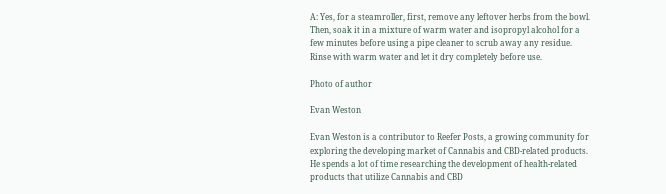A: Yes, for a steamroller, first, remove any leftover herbs from the bowl. Then, soak it in a mixture of warm water and isopropyl alcohol for a few minutes before using a pipe cleaner to scrub away any residue. Rinse with warm water and let it dry completely before use.

Photo of author

Evan Weston

Evan Weston is a contributor to Reefer Posts, a growing community for exploring the developing market of Cannabis and CBD-related products. He spends a lot of time researching the development of health-related products that utilize Cannabis and CBD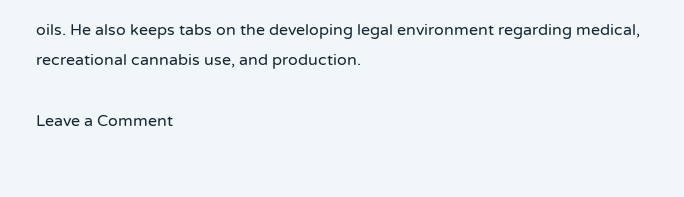oils. He also keeps tabs on the developing legal environment regarding medical, recreational cannabis use, and production.

Leave a Comment